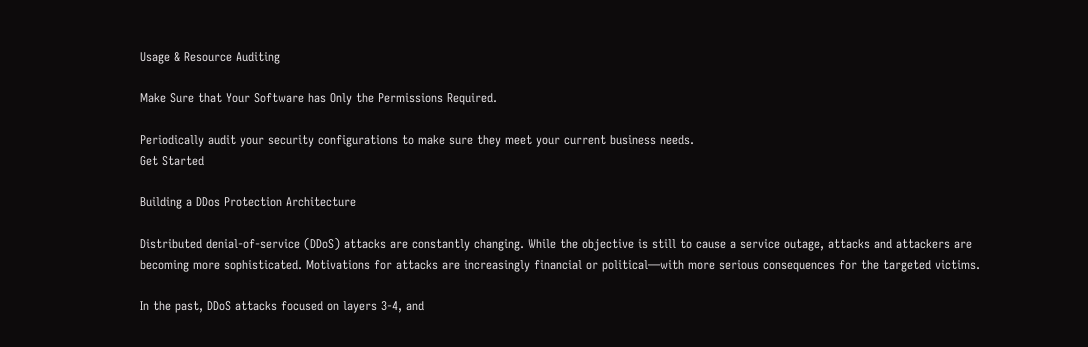Usage & Resource Auditing

Make Sure that Your Software has Only the Permissions Required.

Periodically audit your security configurations to make sure they meet your current business needs.
Get Started

Building a DDos Protection Architecture

Distributed denial-of-service (DDoS) attacks are constantly changing. While the objective is still to cause a service outage, attacks and attackers are becoming more sophisticated. Motivations for attacks are increasingly financial or political—with more serious consequences for the targeted victims.

In the past, DDoS attacks focused on layers 3-4, and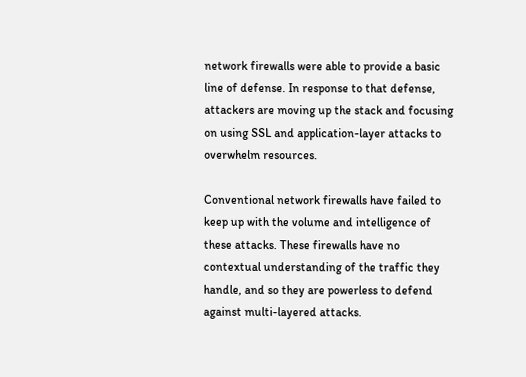network firewalls were able to provide a basic line of defense. In response to that defense, attackers are moving up the stack and focusing on using SSL and application-layer attacks to overwhelm resources.

Conventional network firewalls have failed to keep up with the volume and intelligence of these attacks. These firewalls have no contextual understanding of the traffic they handle, and so they are powerless to defend against multi-layered attacks.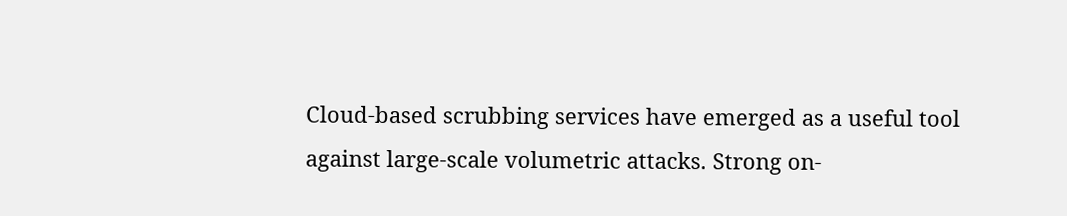Cloud-based scrubbing services have emerged as a useful tool against large-scale volumetric attacks. Strong on-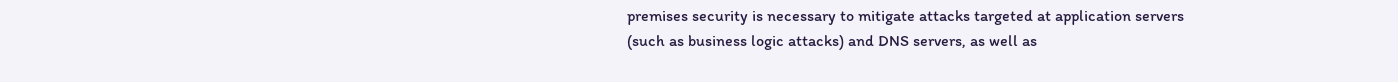premises security is necessary to mitigate attacks targeted at application servers (such as business logic attacks) and DNS servers, as well as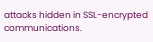attacks hidden in SSL-encrypted communications.